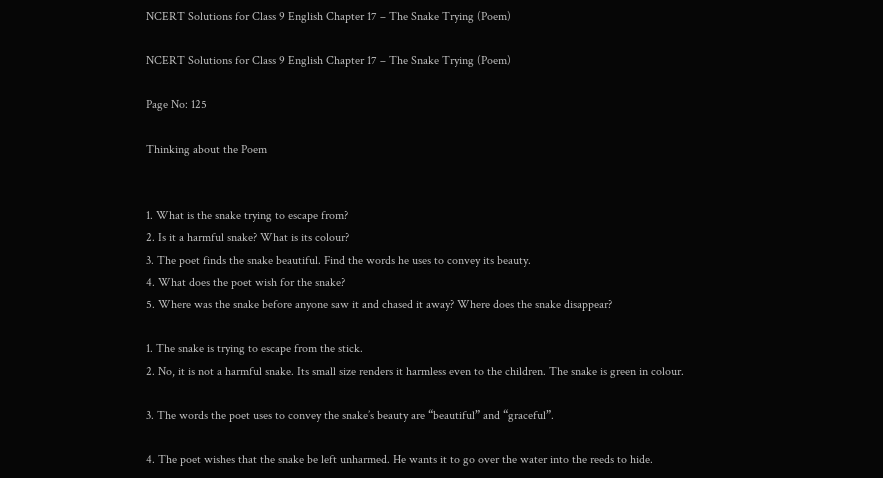NCERT Solutions for Class 9 English Chapter 17 – The Snake Trying (Poem)

NCERT Solutions for Class 9 English Chapter 17 – The Snake Trying (Poem)

Page No: 125

Thinking about the Poem


1. What is the snake trying to escape from?
2. Is it a harmful snake? What is its colour?
3. The poet finds the snake beautiful. Find the words he uses to convey its beauty.
4. What does the poet wish for the snake?
5. Where was the snake before anyone saw it and chased it away? Where does the snake disappear?

1. The snake is trying to escape from the stick.
2. No, it is not a harmful snake. Its small size renders it harmless even to the children. The snake is green in colour.

3. The words the poet uses to convey the snake’s beauty are “beautiful” and “graceful”.

4. The poet wishes that the snake be left unharmed. He wants it to go over the water into the reeds to hide.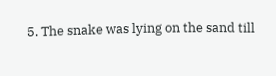5. The snake was lying on the sand till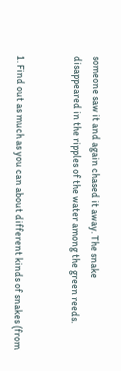someone saw it and again chased it away. The snake
disappeared in the ripples of the water among the green reeds.


1. Find out as much as you can about different kinds of snakes (from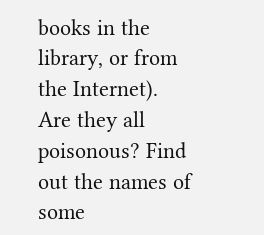books in the library, or from the Internet). Are they all poisonous? Find out the names of some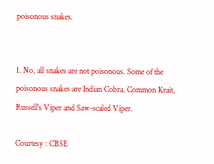poisonous snakes.


1. No, all snakes are not poisonous. Some of the poisonous snakes are Indian Cobra, Common Krait, Russell's Viper and Saw-scaled Viper.

Courtesy : CBSE